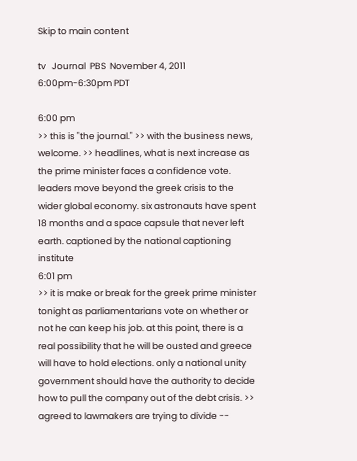Skip to main content

tv   Journal  PBS  November 4, 2011 6:00pm-6:30pm PDT

6:00 pm
>> this is "the journal." >> with the business news, welcome. >> headlines, what is next increase as the prime minister faces a confidence vote. leaders move beyond the greek crisis to the wider global economy. six astronauts have spent 18 months and a space capsule that never left earth. captioned by the national captioning institute
6:01 pm
>> it is make or break for the greek prime minister tonight as parliamentarians vote on whether or not he can keep his job. at this point, there is a real possibility that he will be ousted and greece will have to hold elections. only a national unity government should have the authority to decide how to pull the company out of the debt crisis. >> agreed to lawmakers are trying to divide --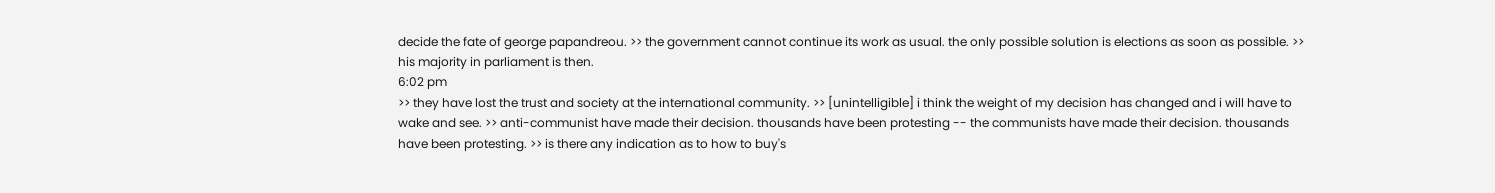decide the fate of george papandreou. >> the government cannot continue its work as usual. the only possible solution is elections as soon as possible. >> his majority in parliament is then.
6:02 pm
>> they have lost the trust and society at the international community. >> [unintelligible] i think the weight of my decision has changed and i will have to wake and see. >> anti-communist have made their decision. thousands have been protesting -- the communists have made their decision. thousands have been protesting. >> is there any indication as to how to buy's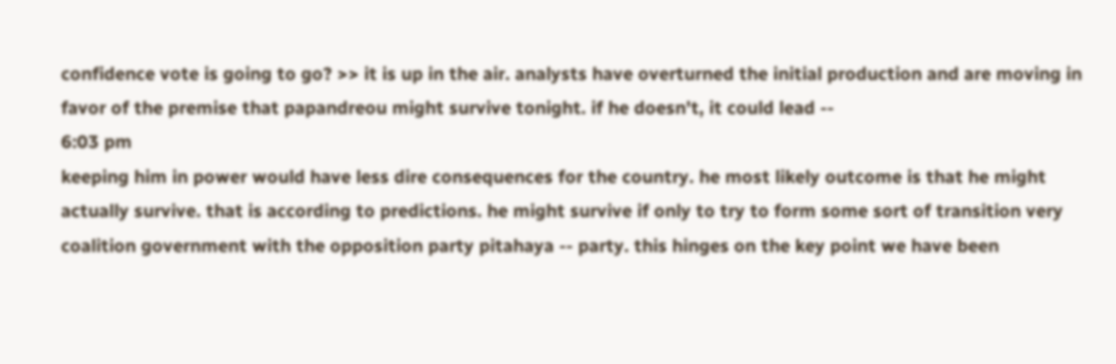confidence vote is going to go? >> it is up in the air. analysts have overturned the initial production and are moving in favor of the premise that papandreou might survive tonight. if he doesn't, it could lead --
6:03 pm
keeping him in power would have less dire consequences for the country. he most likely outcome is that he might actually survive. that is according to predictions. he might survive if only to try to form some sort of transition very coalition government with the opposition party pitahaya -- party. this hinges on the key point we have been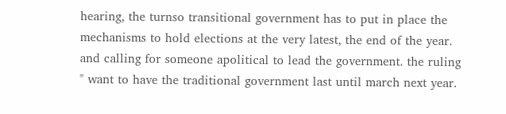hearing, the turnso transitional government has to put in place the mechanisms to hold elections at the very latest, the end of the year. and calling for someone apolitical to lead the government. the ruling " want to have the traditional government last until march next year.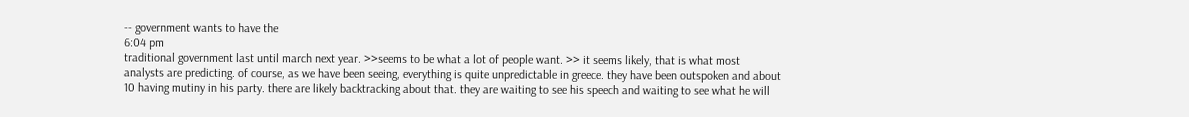-- government wants to have the
6:04 pm
traditional government last until march next year. >>seems to be what a lot of people want. >> it seems likely, that is what most analysts are predicting. of course, as we have been seeing, everything is quite unpredictable in greece. they have been outspoken and about 10 having mutiny in his party. there are likely backtracking about that. they are waiting to see his speech and waiting to see what he will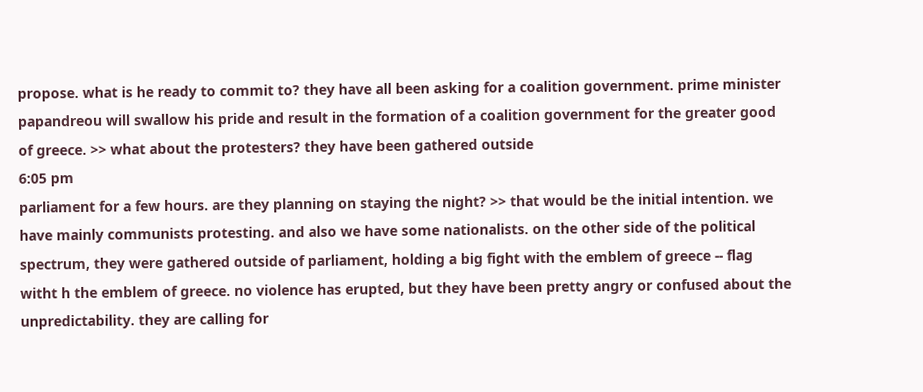propose. what is he ready to commit to? they have all been asking for a coalition government. prime minister papandreou will swallow his pride and result in the formation of a coalition government for the greater good of greece. >> what about the protesters? they have been gathered outside
6:05 pm
parliament for a few hours. are they planning on staying the night? >> that would be the initial intention. we have mainly communists protesting. and also we have some nationalists. on the other side of the political spectrum, they were gathered outside of parliament, holding a big fight with the emblem of greece -- flag witht h the emblem of greece. no violence has erupted, but they have been pretty angry or confused about the unpredictability. they are calling for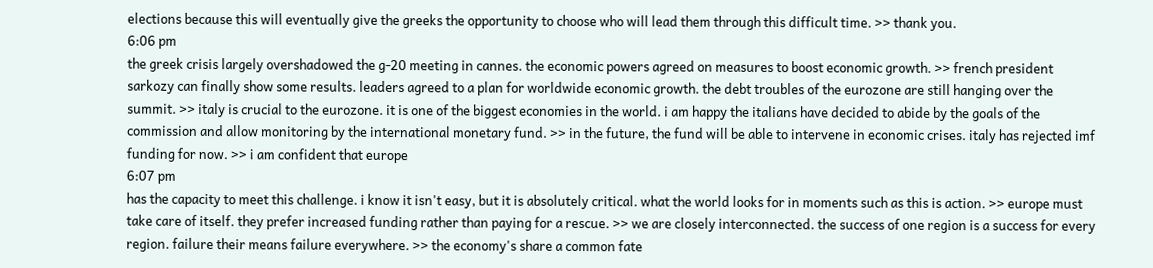elections because this will eventually give the greeks the opportunity to choose who will lead them through this difficult time. >> thank you.
6:06 pm
the greek crisis largely overshadowed the g-20 meeting in cannes. the economic powers agreed on measures to boost economic growth. >> french president sarkozy can finally show some results. leaders agreed to a plan for worldwide economic growth. the debt troubles of the eurozone are still hanging over the summit. >> italy is crucial to the eurozone. it is one of the biggest economies in the world. i am happy the italians have decided to abide by the goals of the commission and allow monitoring by the international monetary fund. >> in the future, the fund will be able to intervene in economic crises. italy has rejected imf funding for now. >> i am confident that europe
6:07 pm
has the capacity to meet this challenge. i know it isn't easy, but it is absolutely critical. what the world looks for in moments such as this is action. >> europe must take care of itself. they prefer increased funding rather than paying for a rescue. >> we are closely interconnected. the success of one region is a success for every region. failure their means failure everywhere. >> the economy's share a common fate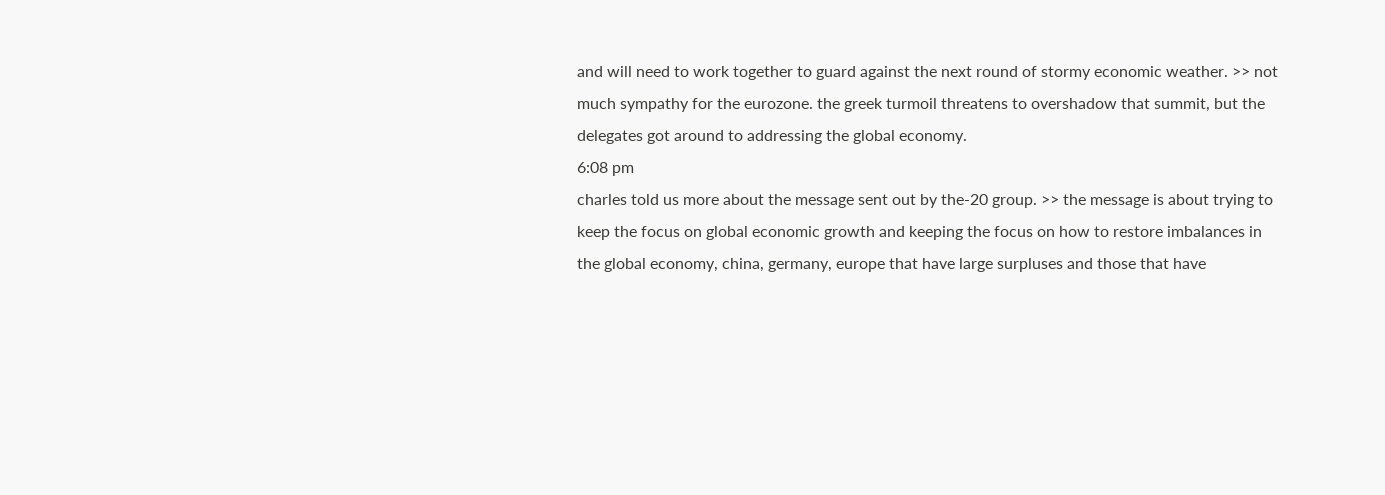and will need to work together to guard against the next round of stormy economic weather. >> not much sympathy for the eurozone. the greek turmoil threatens to overshadow that summit, but the delegates got around to addressing the global economy.
6:08 pm
charles told us more about the message sent out by the-20 group. >> the message is about trying to keep the focus on global economic growth and keeping the focus on how to restore imbalances in the global economy, china, germany, europe that have large surpluses and those that have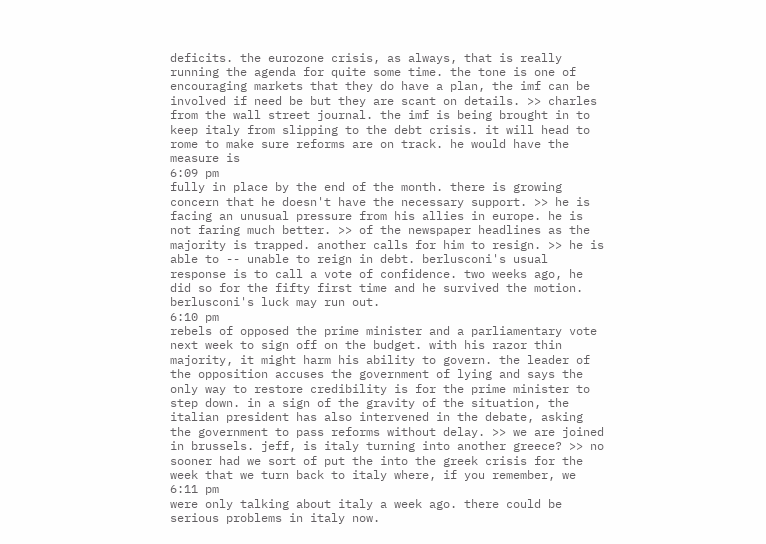deficits. the eurozone crisis, as always, that is really running the agenda for quite some time. the tone is one of encouraging markets that they do have a plan, the imf can be involved if need be but they are scant on details. >> charles from the wall street journal. the imf is being brought in to keep italy from slipping to the debt crisis. it will head to rome to make sure reforms are on track. he would have the measure is
6:09 pm
fully in place by the end of the month. there is growing concern that he doesn't have the necessary support. >> he is facing an unusual pressure from his allies in europe. he is not faring much better. >> of the newspaper headlines as the majority is trapped. another calls for him to resign. >> he is able to -- unable to reign in debt. berlusconi's usual response is to call a vote of confidence. two weeks ago, he did so for the fifty first time and he survived the motion. berlusconi's luck may run out.
6:10 pm
rebels of opposed the prime minister and a parliamentary vote next week to sign off on the budget. with his razor thin majority, it might harm his ability to govern. the leader of the opposition accuses the government of lying and says the only way to restore credibility is for the prime minister to step down. in a sign of the gravity of the situation, the italian president has also intervened in the debate, asking the government to pass reforms without delay. >> we are joined in brussels. jeff, is italy turning into another greece? >> no sooner had we sort of put the into the greek crisis for the week that we turn back to italy where, if you remember, we
6:11 pm
were only talking about italy a week ago. there could be serious problems in italy now.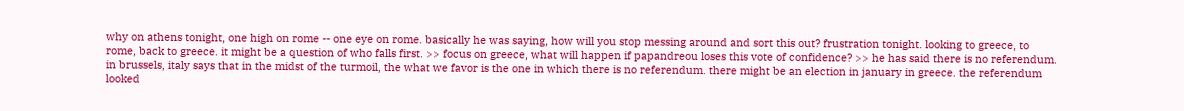why on athens tonight, one high on rome -- one eye on rome. basically he was saying, how will you stop messing around and sort this out? frustration tonight. looking to greece, to rome, back to greece. it might be a question of who falls first. >> focus on greece, what will happen if papandreou loses this vote of confidence? >> he has said there is no referendum. in brussels, italy says that in the midst of the turmoil, the what we favor is the one in which there is no referendum. there might be an election in january in greece. the referendum looked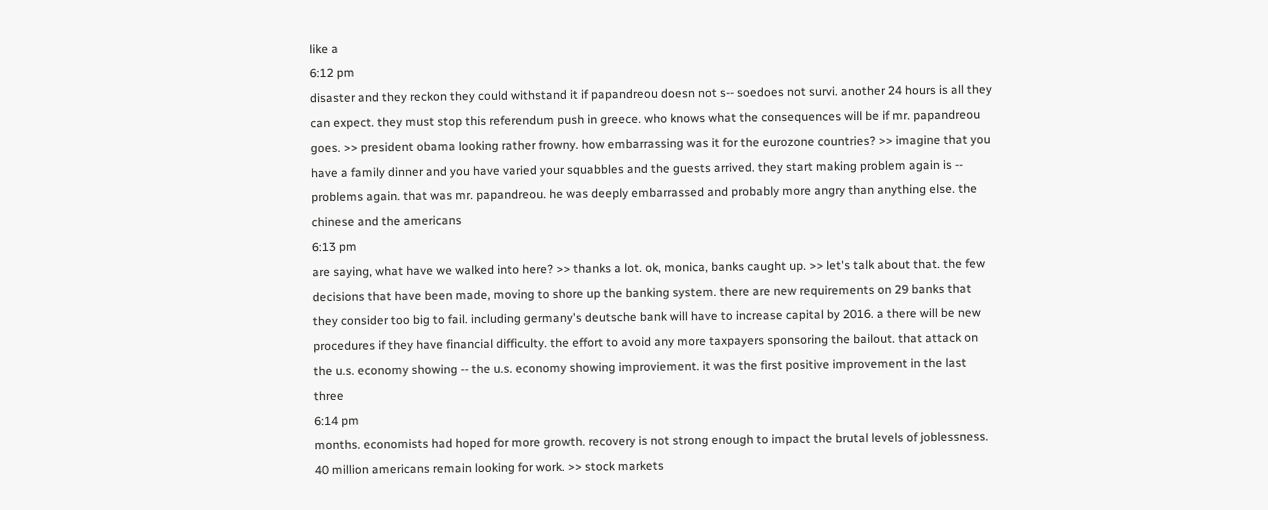like a
6:12 pm
disaster and they reckon they could withstand it if papandreou doesn not s-- soedoes not survi. another 24 hours is all they can expect. they must stop this referendum push in greece. who knows what the consequences will be if mr. papandreou goes. >> president obama looking rather frowny. how embarrassing was it for the eurozone countries? >> imagine that you have a family dinner and you have varied your squabbles and the guests arrived. they start making problem again is -- problems again. that was mr. papandreou. he was deeply embarrassed and probably more angry than anything else. the chinese and the americans
6:13 pm
are saying, what have we walked into here? >> thanks a lot. ok, monica, banks caught up. >> let's talk about that. the few decisions that have been made, moving to shore up the banking system. there are new requirements on 29 banks that they consider too big to fail. including germany's deutsche bank will have to increase capital by 2016. a there will be new procedures if they have financial difficulty. the effort to avoid any more taxpayers sponsoring the bailout. that attack on the u.s. economy showing -- the u.s. economy showing improviement. it was the first positive improvement in the last three
6:14 pm
months. economists had hoped for more growth. recovery is not strong enough to impact the brutal levels of joblessness. 40 million americans remain looking for work. >> stock markets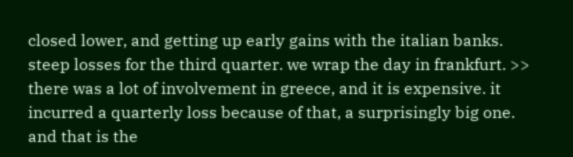closed lower, and getting up early gains with the italian banks. steep losses for the third quarter. we wrap the day in frankfurt. >> there was a lot of involvement in greece, and it is expensive. it incurred a quarterly loss because of that, a surprisingly big one. and that is the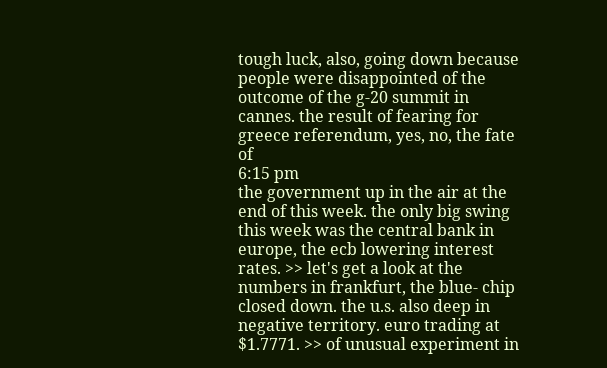tough luck, also, going down because people were disappointed of the outcome of the g-20 summit in cannes. the result of fearing for greece referendum, yes, no, the fate of
6:15 pm
the government up in the air at the end of this week. the only big swing this week was the central bank in europe, the ecb lowering interest rates. >> let's get a look at the numbers in frankfurt, the blue- chip closed down. the u.s. also deep in negative territory. euro trading at $1.7771. >> of unusual experiment in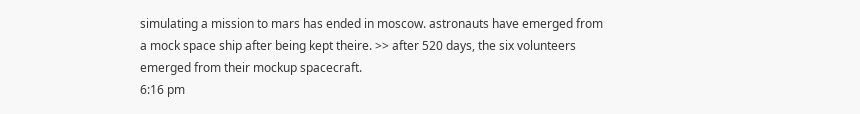simulating a mission to mars has ended in moscow. astronauts have emerged from a mock space ship after being kept theire. >> after 520 days, the six volunteers emerged from their mockup spacecraft.
6:16 pm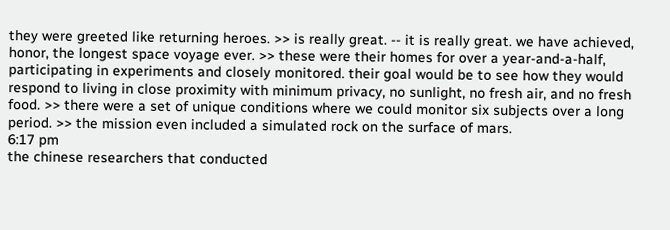they were greeted like returning heroes. >> is really great. -- it is really great. we have achieved, honor, the longest space voyage ever. >> these were their homes for over a year-and-a-half, participating in experiments and closely monitored. their goal would be to see how they would respond to living in close proximity with minimum privacy, no sunlight, no fresh air, and no fresh food. >> there were a set of unique conditions where we could monitor six subjects over a long period. >> the mission even included a simulated rock on the surface of mars.
6:17 pm
the chinese researchers that conducted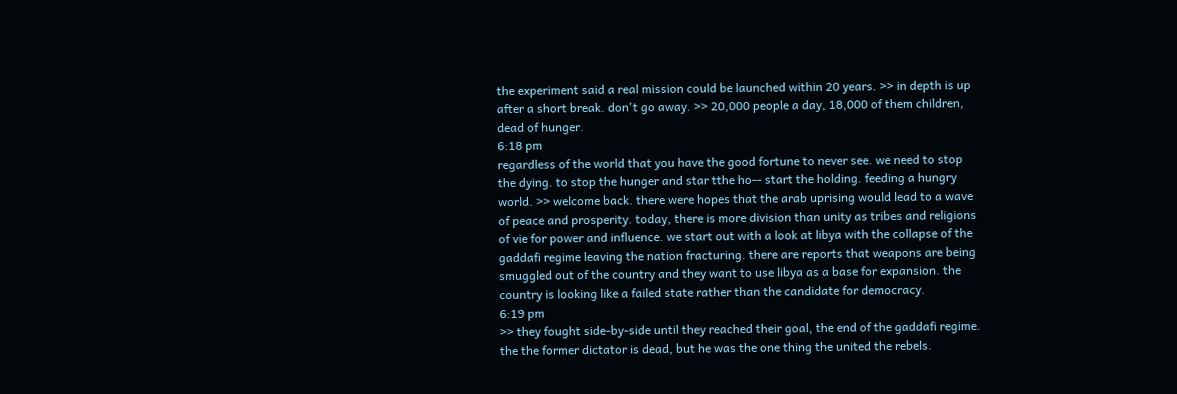the experiment said a real mission could be launched within 20 years. >> in depth is up after a short break. don't go away. >> 20,000 people a day, 18,000 of them children, dead of hunger.
6:18 pm
regardless of the world that you have the good fortune to never see. we need to stop the dying. to stop the hunger and star tthe ho-- start the holding. feeding a hungry world. >> welcome back. there were hopes that the arab uprising would lead to a wave of peace and prosperity. today, there is more division than unity as tribes and religions of vie for power and influence. we start out with a look at libya with the collapse of the gaddafi regime leaving the nation fracturing. there are reports that weapons are being smuggled out of the country and they want to use libya as a base for expansion. the country is looking like a failed state rather than the candidate for democracy.
6:19 pm
>> they fought side-by-side until they reached their goal, the end of the gaddafi regime. the the former dictator is dead, but he was the one thing the united the rebels.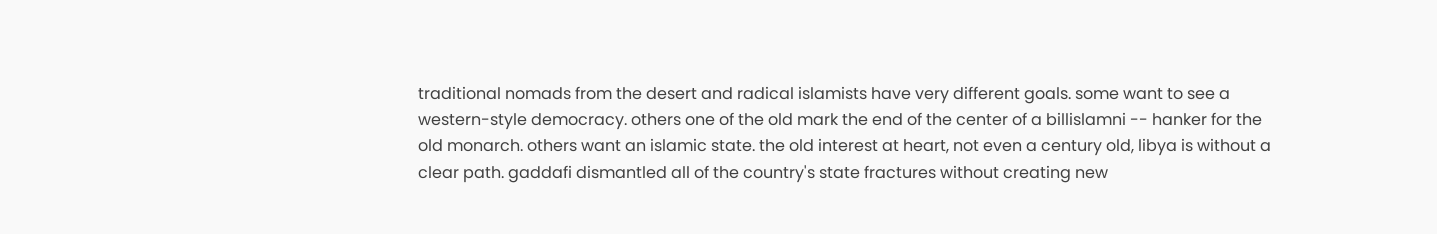traditional nomads from the desert and radical islamists have very different goals. some want to see a western-style democracy. others one of the old mark the end of the center of a billislamni -- hanker for the old monarch. others want an islamic state. the old interest at heart, not even a century old, libya is without a clear path. gaddafi dismantled all of the country's state fractures without creating new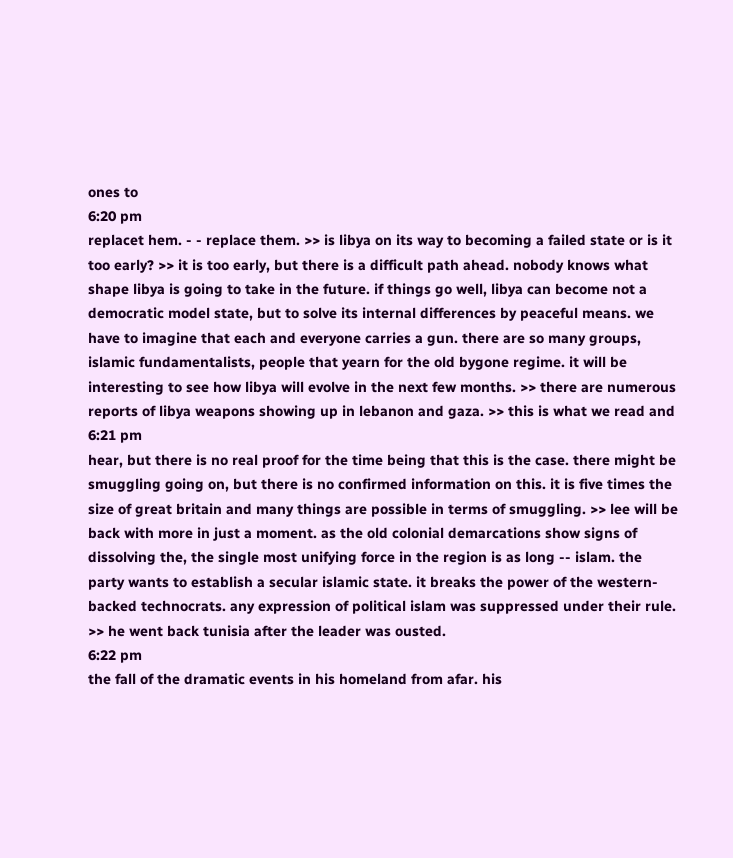ones to
6:20 pm
replacet hem. - - replace them. >> is libya on its way to becoming a failed state or is it too early? >> it is too early, but there is a difficult path ahead. nobody knows what shape libya is going to take in the future. if things go well, libya can become not a democratic model state, but to solve its internal differences by peaceful means. we have to imagine that each and everyone carries a gun. there are so many groups, islamic fundamentalists, people that yearn for the old bygone regime. it will be interesting to see how libya will evolve in the next few months. >> there are numerous reports of libya weapons showing up in lebanon and gaza. >> this is what we read and
6:21 pm
hear, but there is no real proof for the time being that this is the case. there might be smuggling going on, but there is no confirmed information on this. it is five times the size of great britain and many things are possible in terms of smuggling. >> lee will be back with more in just a moment. as the old colonial demarcations show signs of dissolving the, the single most unifying force in the region is as long -- islam. the party wants to establish a secular islamic state. it breaks the power of the western-backed technocrats. any expression of political islam was suppressed under their rule. >> he went back tunisia after the leader was ousted.
6:22 pm
the fall of the dramatic events in his homeland from afar. his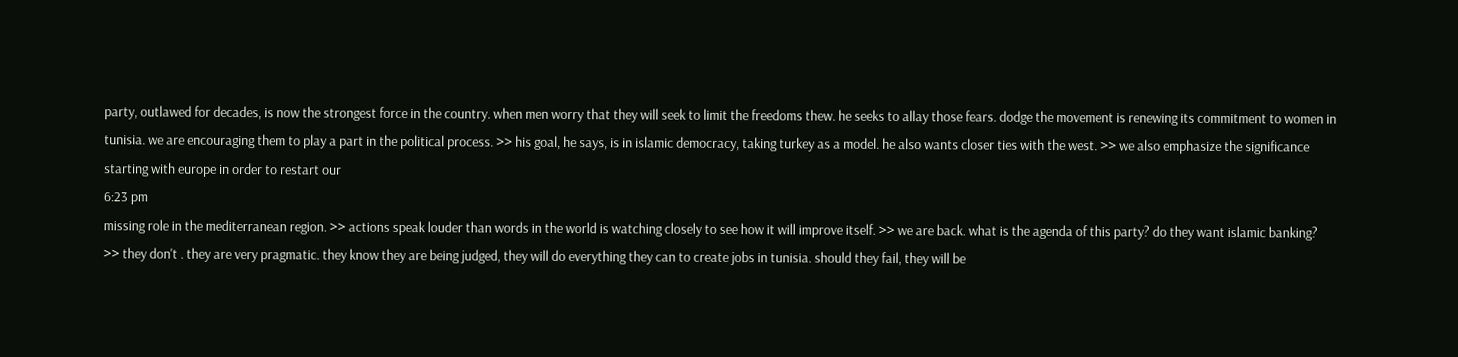party, outlawed for decades, is now the strongest force in the country. when men worry that they will seek to limit the freedoms thew. he seeks to allay those fears. dodge the movement is renewing its commitment to women in tunisia. we are encouraging them to play a part in the political process. >> his goal, he says, is in islamic democracy, taking turkey as a model. he also wants closer ties with the west. >> we also emphasize the significance starting with europe in order to restart our
6:23 pm
missing role in the mediterranean region. >> actions speak louder than words in the world is watching closely to see how it will improve itself. >> we are back. what is the agenda of this party? do they want islamic banking? >> they don't . they are very pragmatic. they know they are being judged, they will do everything they can to create jobs in tunisia. should they fail, they will be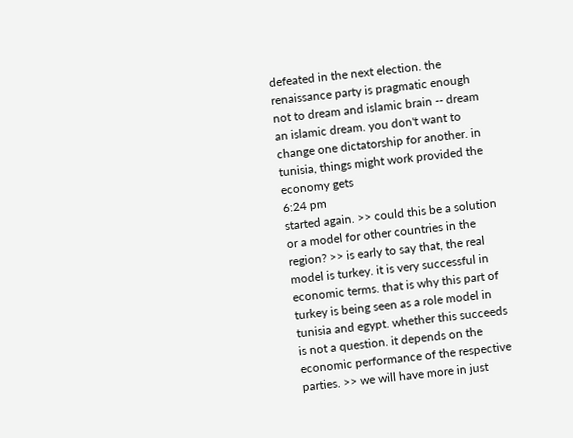defeated in the next election. the renaissance party is pragmatic enough not to dream and islamic brain -- dream an islamic dream. you don't want to change one dictatorship for another. in tunisia, things might work provided the economy gets
6:24 pm
started again. >> could this be a solution or a model for other countries in the region? >> is early to say that, the real model is turkey. it is very successful in economic terms. that is why this part of turkey is being seen as a role model in tunisia and egypt. whether this succeeds is not a question. it depends on the economic performance of the respective parties. >> we will have more in just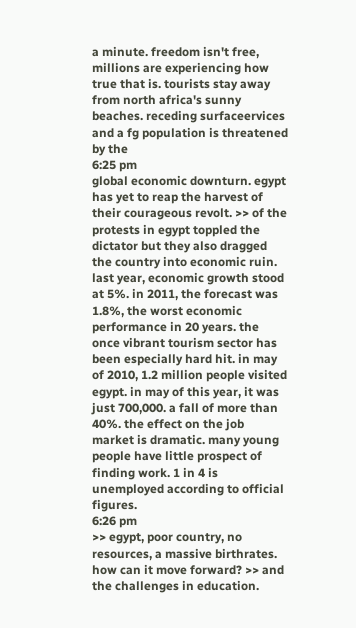a minute. freedom isn't free, millions are experiencing how true that is. tourists stay away from north africa's sunny beaches. receding surfaceervices and a fg population is threatened by the
6:25 pm
global economic downturn. egypt has yet to reap the harvest of their courageous revolt. >> of the protests in egypt toppled the dictator but they also dragged the country into economic ruin. last year, economic growth stood at 5%. in 2011, the forecast was 1.8%, the worst economic performance in 20 years. the once vibrant tourism sector has been especially hard hit. in may of 2010, 1.2 million people visited egypt. in may of this year, it was just 700,000. a fall of more than 40%. the effect on the job market is dramatic. many young people have little prospect of finding work. 1 in 4 is unemployed according to official figures.
6:26 pm
>> egypt, poor country, no resources, a massive birthrates. how can it move forward? >> and the challenges in education.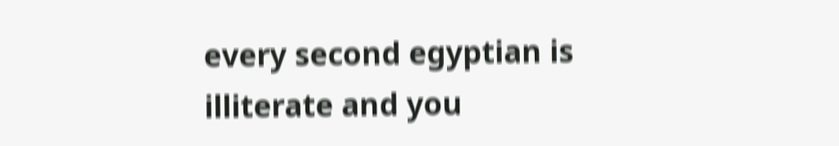every second egyptian is illiterate and you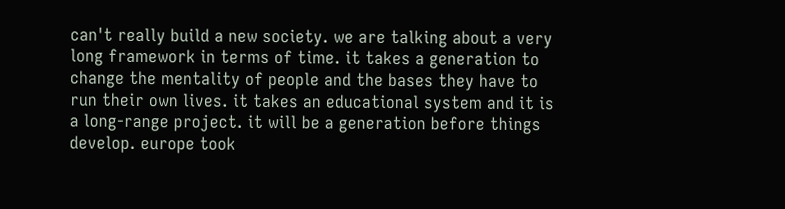can't really build a new society. we are talking about a very long framework in terms of time. it takes a generation to change the mentality of people and the bases they have to run their own lives. it takes an educational system and it is a long-range project. it will be a generation before things develop. europe took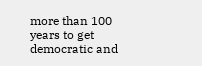more than 100 years to get democratic and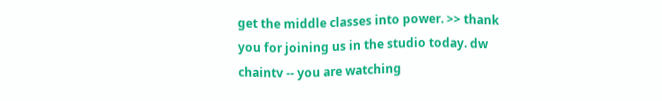get the middle classes into power. >> thank you for joining us in the studio today. dw chaintv -- you are watching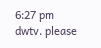6:27 pm
dwtv. please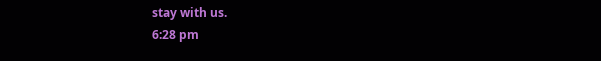stay with us.
6:28 pm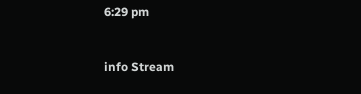6:29 pm


info Stream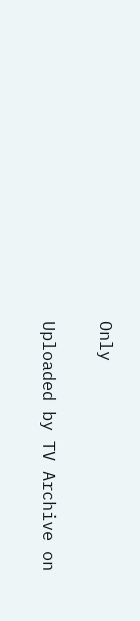Only

Uploaded by TV Archive on